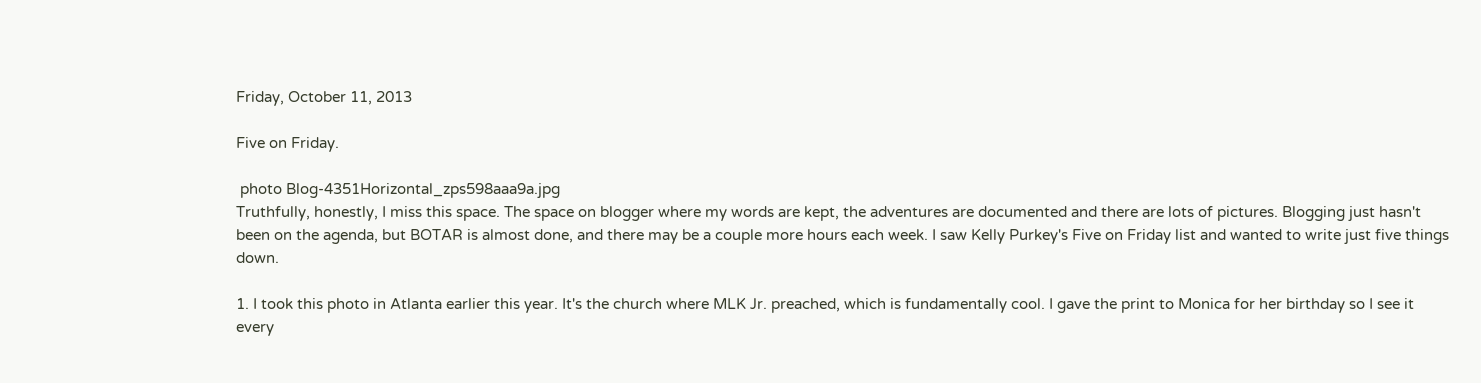Friday, October 11, 2013

Five on Friday.

 photo Blog-4351Horizontal_zps598aaa9a.jpg
Truthfully, honestly, I miss this space. The space on blogger where my words are kept, the adventures are documented and there are lots of pictures. Blogging just hasn't been on the agenda, but BOTAR is almost done, and there may be a couple more hours each week. I saw Kelly Purkey's Five on Friday list and wanted to write just five things down.

1. I took this photo in Atlanta earlier this year. It's the church where MLK Jr. preached, which is fundamentally cool. I gave the print to Monica for her birthday so I see it every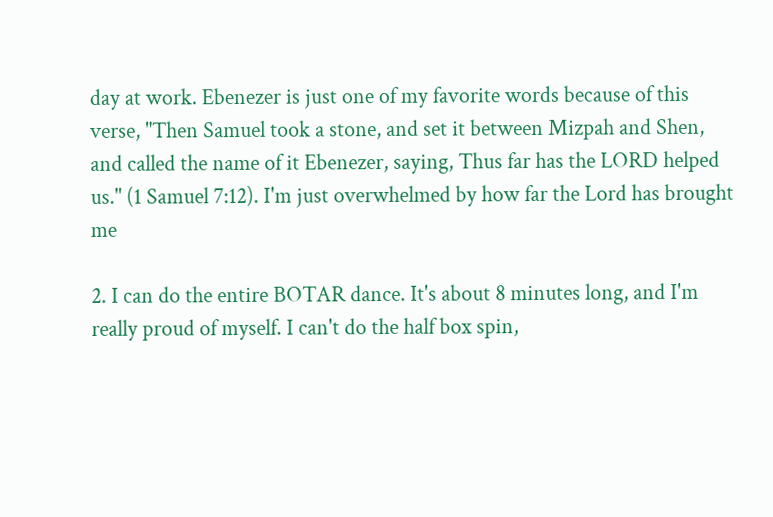day at work. Ebenezer is just one of my favorite words because of this verse, "Then Samuel took a stone, and set it between Mizpah and Shen, and called the name of it Ebenezer, saying, Thus far has the LORD helped us." (1 Samuel 7:12). I'm just overwhelmed by how far the Lord has brought me

2. I can do the entire BOTAR dance. It's about 8 minutes long, and I'm really proud of myself. I can't do the half box spin,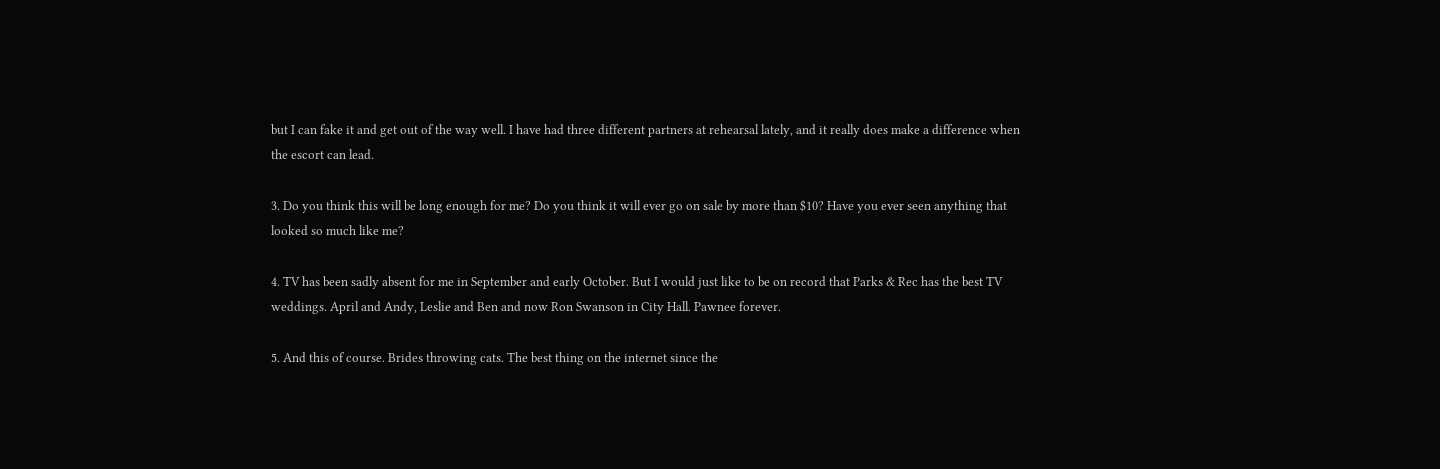but I can fake it and get out of the way well. I have had three different partners at rehearsal lately, and it really does make a difference when the escort can lead.

3. Do you think this will be long enough for me? Do you think it will ever go on sale by more than $10? Have you ever seen anything that looked so much like me?

4. TV has been sadly absent for me in September and early October. But I would just like to be on record that Parks & Rec has the best TV weddings. April and Andy, Leslie and Ben and now Ron Swanson in City Hall. Pawnee forever.

5. And this of course. Brides throwing cats. The best thing on the internet since the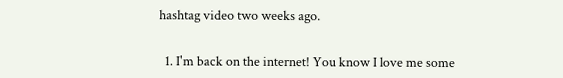hashtag video two weeks ago.


  1. I'm back on the internet! You know I love me some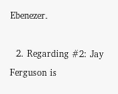Ebenezer.

  2. Regarding #2: Jay Ferguson is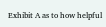Exhibit A as to how helpful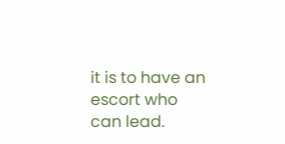it is to have an escort who can lead.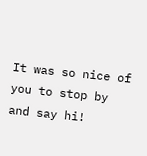It was so nice of you to stop by and say hi!